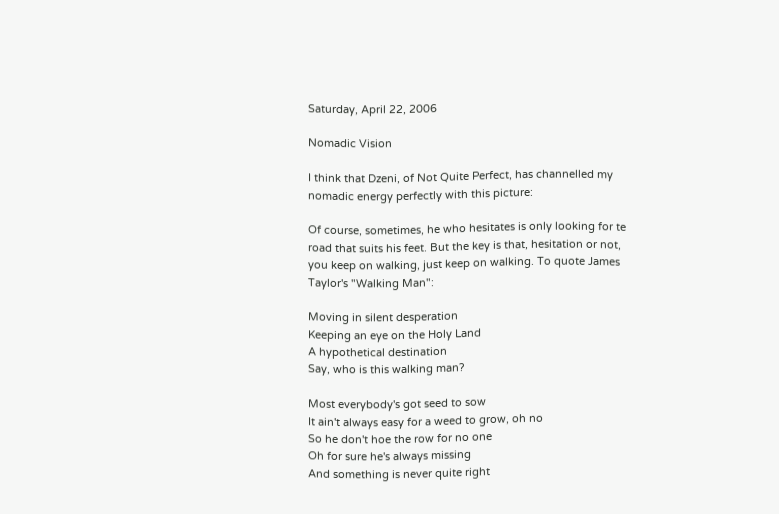Saturday, April 22, 2006

Nomadic Vision

I think that Dzeni, of Not Quite Perfect, has channelled my nomadic energy perfectly with this picture:

Of course, sometimes, he who hesitates is only looking for te road that suits his feet. But the key is that, hesitation or not, you keep on walking, just keep on walking. To quote James Taylor's "Walking Man":

Moving in silent desperation
Keeping an eye on the Holy Land
A hypothetical destination
Say, who is this walking man?

Most everybody's got seed to sow
It ain't always easy for a weed to grow, oh no
So he don't hoe the row for no one
Oh for sure he's always missing
And something is never quite right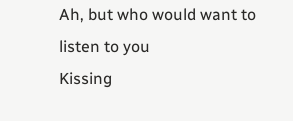Ah, but who would want to listen to you
Kissing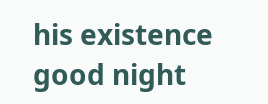his existence good night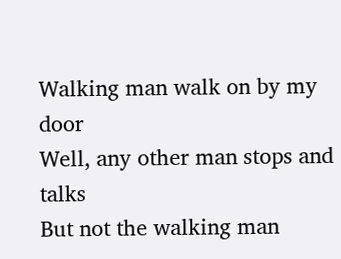Walking man walk on by my door
Well, any other man stops and talks
But not the walking man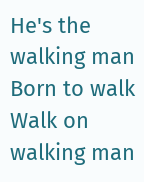He's the walking man
Born to walk
Walk on walking man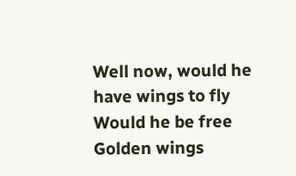Well now, would he have wings to fly
Would he be free
Golden wings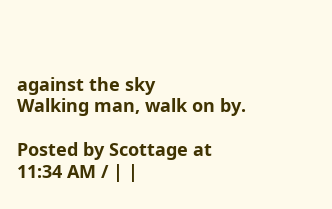against the sky
Walking man, walk on by.

Posted by Scottage at 11:34 AM / | |